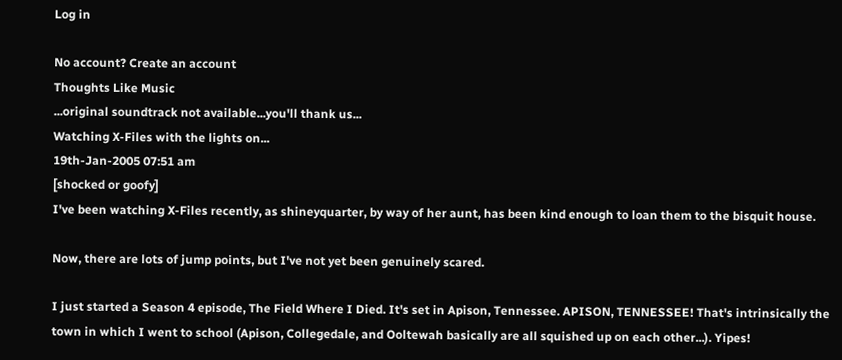Log in

No account? Create an account
Thoughts Like Music
...original soundtrack not available...you'll thank us...
Watching X-Files with the lights on...
19th-Jan-2005 07:51 am
[shocked or goofy]
I've been watching X-Files recently, as shineyquarter, by way of her aunt, has been kind enough to loan them to the bisquit house.

Now, there are lots of jump points, but I've not yet been genuinely scared.

I just started a Season 4 episode, The Field Where I Died. It's set in Apison, Tennessee. APISON, TENNESSEE! That's intrinsically the town in which I went to school (Apison, Collegedale, and Ooltewah basically are all squished up on each other...). Yipes!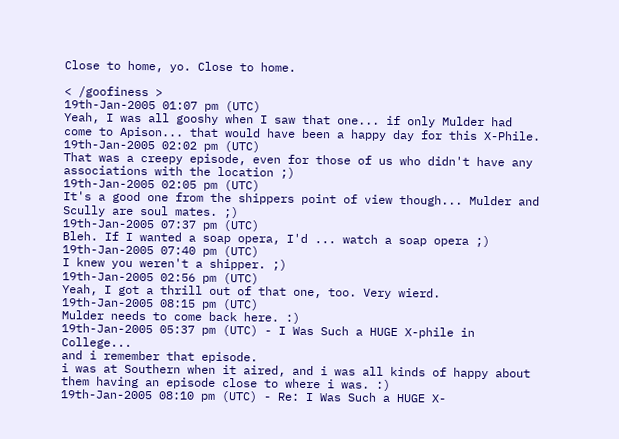Close to home, yo. Close to home.

< /goofiness >
19th-Jan-2005 01:07 pm (UTC)
Yeah, I was all gooshy when I saw that one... if only Mulder had come to Apison... that would have been a happy day for this X-Phile.
19th-Jan-2005 02:02 pm (UTC)
That was a creepy episode, even for those of us who didn't have any associations with the location ;)
19th-Jan-2005 02:05 pm (UTC)
It's a good one from the shippers point of view though... Mulder and Scully are soul mates. ;)
19th-Jan-2005 07:37 pm (UTC)
Bleh. If I wanted a soap opera, I'd ... watch a soap opera ;)
19th-Jan-2005 07:40 pm (UTC)
I knew you weren't a shipper. ;)
19th-Jan-2005 02:56 pm (UTC)
Yeah, I got a thrill out of that one, too. Very wierd.
19th-Jan-2005 08:15 pm (UTC)
Mulder needs to come back here. :)
19th-Jan-2005 05:37 pm (UTC) - I Was Such a HUGE X-phile in College...
and i remember that episode.
i was at Southern when it aired, and i was all kinds of happy about them having an episode close to where i was. :)
19th-Jan-2005 08:10 pm (UTC) - Re: I Was Such a HUGE X-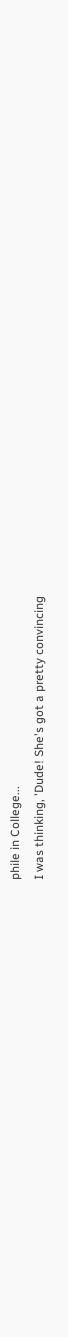phile in College...
I was thinking, 'Dude! She's got a pretty convincing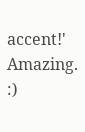accent!' Amazing. :)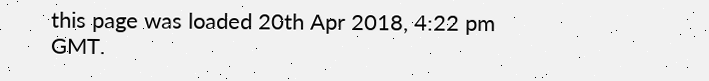this page was loaded 20th Apr 2018, 4:22 pm GMT.